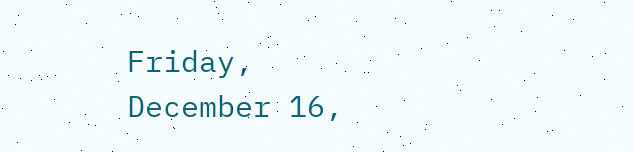Friday, December 16,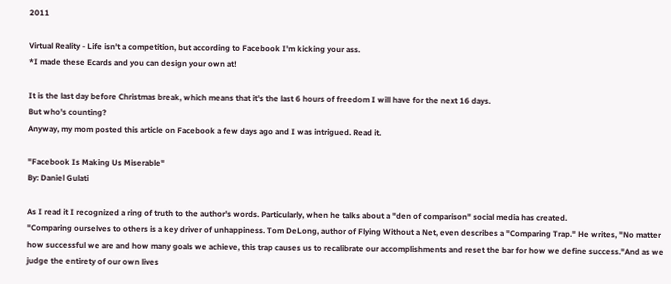2011

Virtual Reality - Life isn't a competition, but according to Facebook I'm kicking your ass.
*I made these Ecards and you can design your own at!

It is the last day before Christmas break, which means that it's the last 6 hours of freedom I will have for the next 16 days.
But who's counting?
Anyway, my mom posted this article on Facebook a few days ago and I was intrigued. Read it.

"Facebook Is Making Us Miserable"
By: Daniel Gulati

As I read it I recognized a ring of truth to the author's words. Particularly, when he talks about a "den of comparison" social media has created.
"Comparing ourselves to others is a key driver of unhappiness. Tom DeLong, author of Flying Without a Net, even describes a "Comparing Trap." He writes, "No matter how successful we are and how many goals we achieve, this trap causes us to recalibrate our accomplishments and reset the bar for how we define success."And as we judge the entirety of our own lives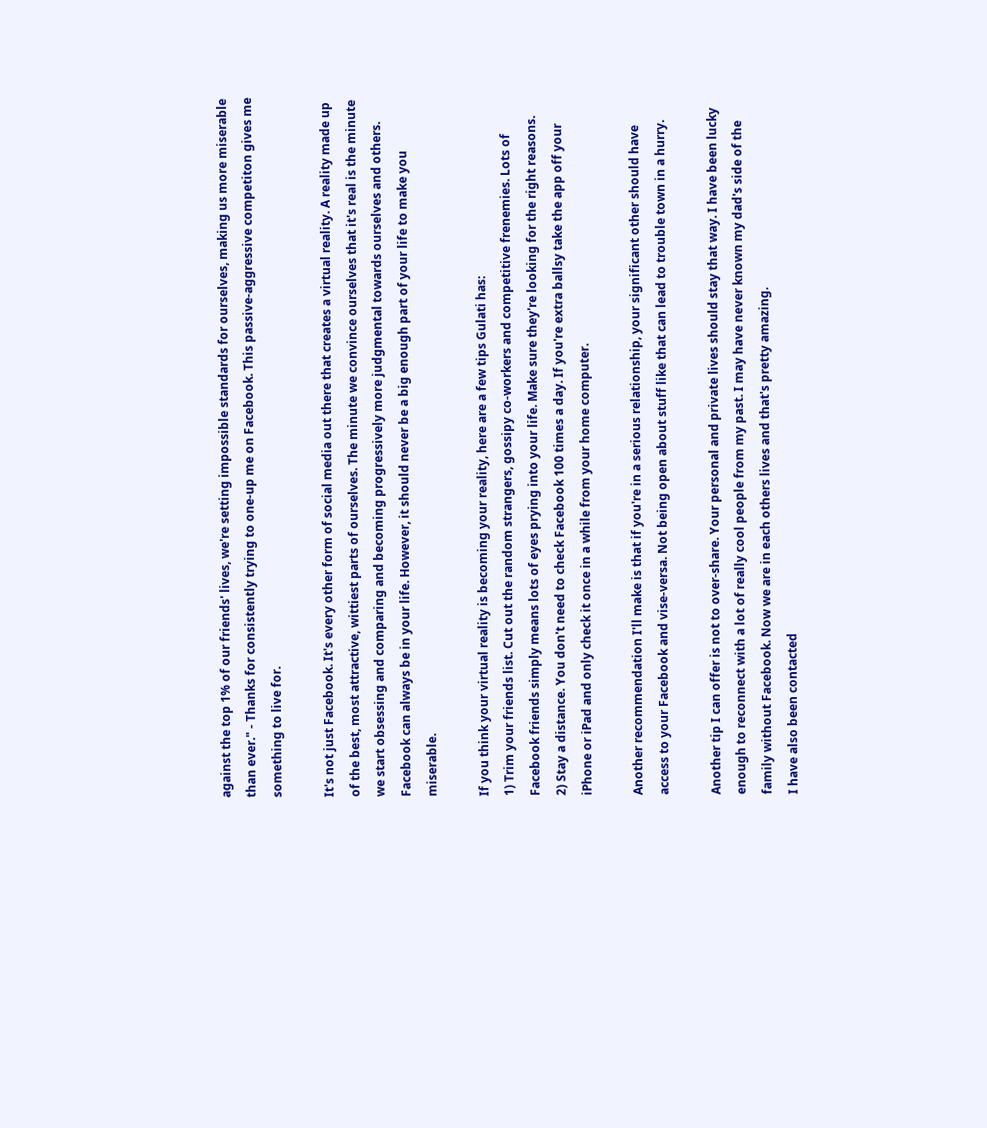against the top 1% of our friends' lives, we're setting impossible standards for ourselves, making us more miserable than ever." - Thanks for consistently trying to one-up me on Facebook. This passive-aggressive competiton gives me something to live for.

It's not just Facebook. It's every other form of social media out there that creates a virtual reality. A reality made up of the best, most attractive, wittiest parts of ourselves. The minute we convince ourselves that it's real is the minute we start obsessing and comparing and becoming progressively more judgmental towards ourselves and others. Facebook can always be in your life. However, it should never be a big enough part of your life to make you miserable.

If you think your virtual reality is becoming your reality, here are a few tips Gulati has:
1) Trim your friends list. Cut out the random strangers, gossipy co-workers and competitive frenemies. Lots of Facebook friends simply means lots of eyes prying into your life. Make sure they're looking for the right reasons.
2) Stay a distance. You don't need to check Facebook 100 times a day. If you're extra ballsy take the app off your iPhone or iPad and only check it once in a while from your home computer.

Another recommendation I'll make is that if you're in a serious relationship, your significant other should have access to your Facebook and vise-versa. Not being open about stuff like that can lead to trouble town in a hurry.

Another tip I can offer is not to over-share. Your personal and private lives should stay that way. I have been lucky enough to reconnect with a lot of really cool people from my past. I may have never known my dad's side of the family without Facebook. Now we are in each others lives and that's pretty amazing.
I have also been contacted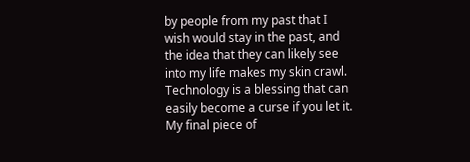by people from my past that I wish would stay in the past, and the idea that they can likely see into my life makes my skin crawl.
Technology is a blessing that can easily become a curse if you let it. My final piece of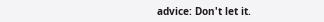advice: Don't let it.